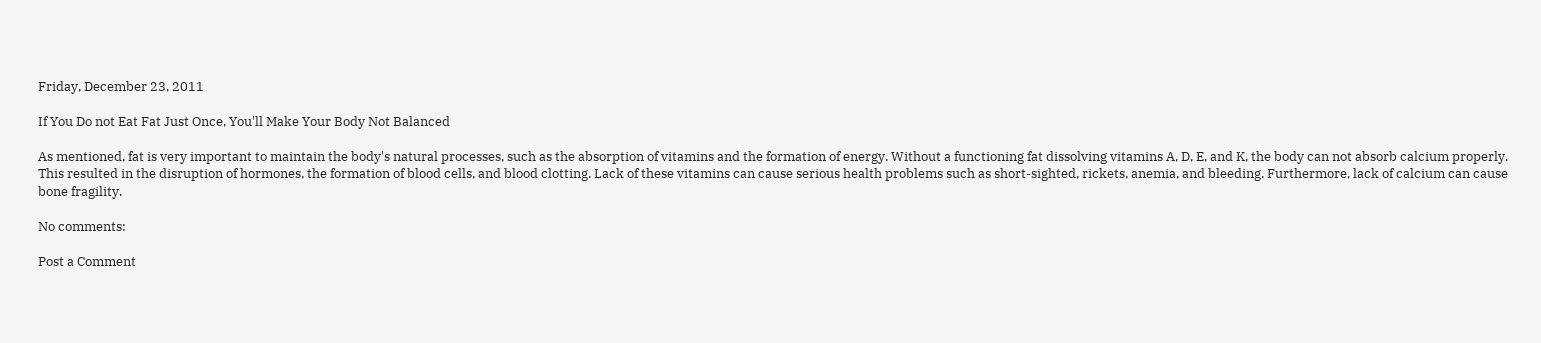Friday, December 23, 2011

If You Do not Eat Fat Just Once, You'll Make Your Body Not Balanced

As mentioned, fat is very important to maintain the body's natural processes, such as the absorption of vitamins and the formation of energy. Without a functioning fat dissolving vitamins A, D, E, and K, the body can not absorb calcium properly. This resulted in the disruption of hormones, the formation of blood cells, and blood clotting. Lack of these vitamins can cause serious health problems such as short-sighted, rickets, anemia, and bleeding. Furthermore, lack of calcium can cause bone fragility.

No comments:

Post a Comment